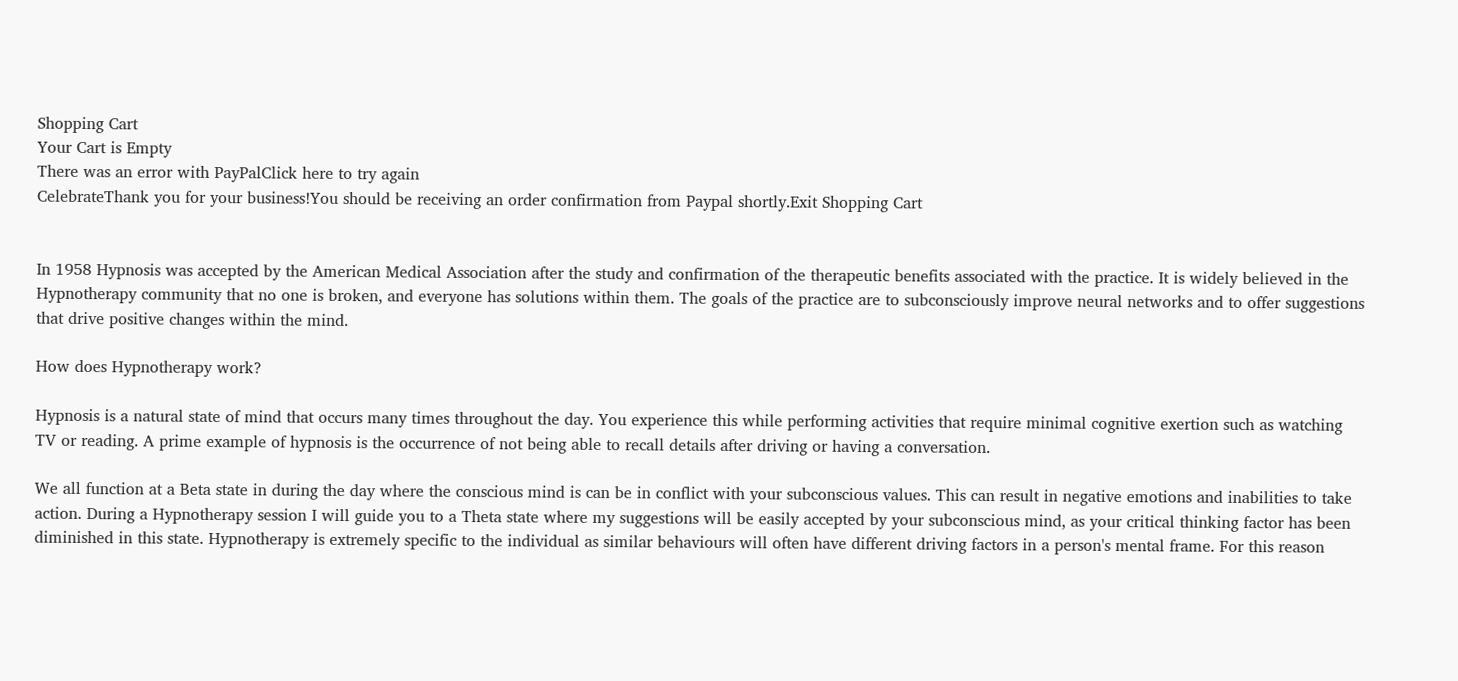Shopping Cart
Your Cart is Empty
There was an error with PayPalClick here to try again
CelebrateThank you for your business!You should be receiving an order confirmation from Paypal shortly.Exit Shopping Cart


In 1958 Hypnosis was accepted by the American Medical Association after the study and confirmation of the therapeutic benefits associated with the practice. It is widely believed in the Hypnotherapy community that no one is broken, and everyone has solutions within them. The goals of the practice are to subconsciously improve neural networks and to offer suggestions that drive positive changes within the mind.

How does Hypnotherapy work?

Hypnosis is a natural state of mind that occurs many times throughout the day. You experience this while performing activities that require minimal cognitive exertion such as watching TV or reading. A prime example of hypnosis is the occurrence of not being able to recall details after driving or having a conversation.

We all function at a Beta state in during the day where the conscious mind is can be in conflict with your subconscious values. This can result in negative emotions and inabilities to take action. During a Hypnotherapy session I will guide you to a Theta state where my suggestions will be easily accepted by your subconscious mind, as your critical thinking factor has been diminished in this state. Hypnotherapy is extremely specific to the individual as similar behaviours will often have different driving factors in a person's mental frame. For this reason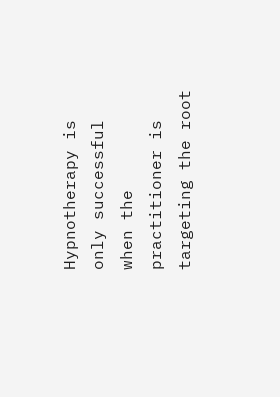Hypnotherapy is only successful when the practitioner is targeting the root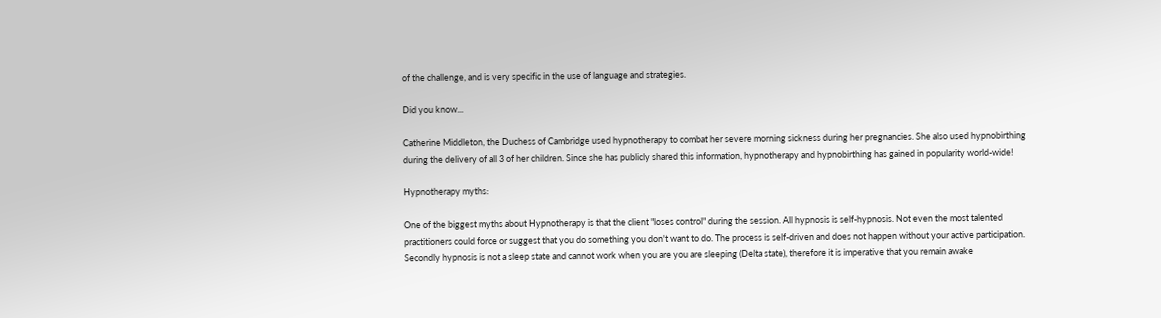of the challenge, and is very specific in the use of language and strategies.

Did you know...

Catherine Middleton, the Duchess of Cambridge used hypnotherapy to combat her severe morning sickness during her pregnancies. She also used hypnobirthing during the delivery of all 3 of her children. Since she has publicly shared this information, hypnotherapy and hypnobirthing has gained in popularity world-wide!

Hypnotherapy myths:

One of the biggest myths about Hypnotherapy is that the client "loses control" during the session. All hypnosis is self-hypnosis. Not even the most talented practitioners could force or suggest that you do something you don't want to do. The process is self-driven and does not happen without your active participation. Secondly hypnosis is not a sleep state and cannot work when you are you are sleeping (Delta state), therefore it is imperative that you remain awake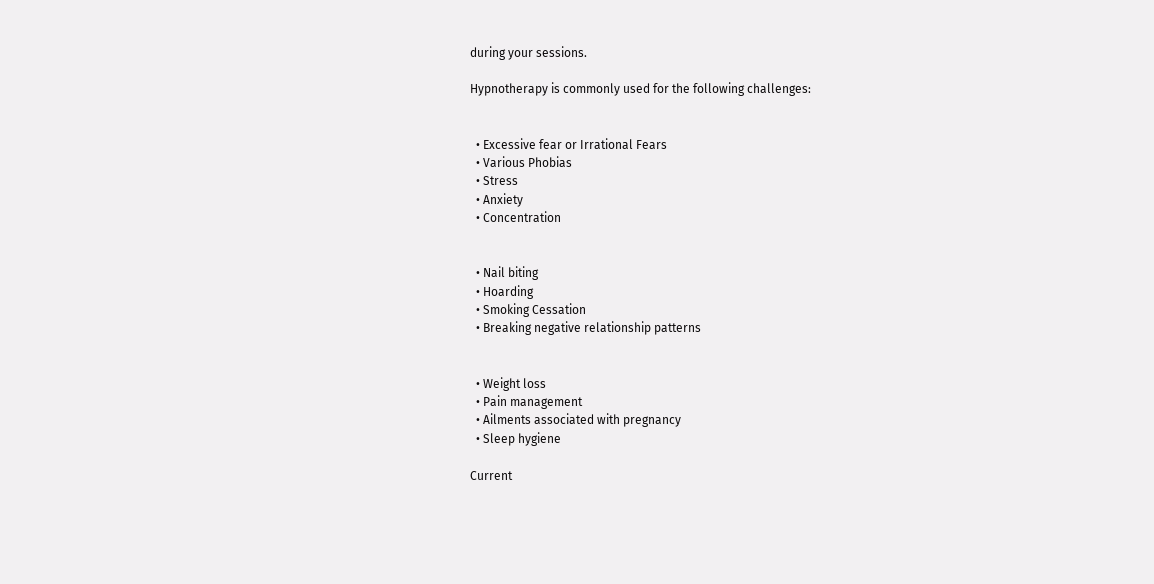during your sessions.

Hypnotherapy is commonly used for the following challenges:


  • Excessive fear or Irrational Fears
  • Various Phobias
  • Stress
  • Anxiety
  • Concentration


  • Nail biting
  • Hoarding
  • Smoking Cessation
  • Breaking negative relationship patterns


  • Weight loss
  • Pain management
  • Ailments associated with pregnancy
  • Sleep hygiene

Current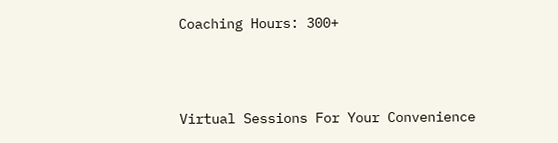Coaching Hours: 300+



Virtual Sessions For Your Convenience